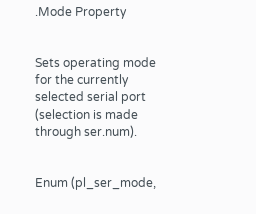.Mode Property


Sets operating mode for the currently selected serial port (selection is made through ser.num).


Enum (pl_ser_mode,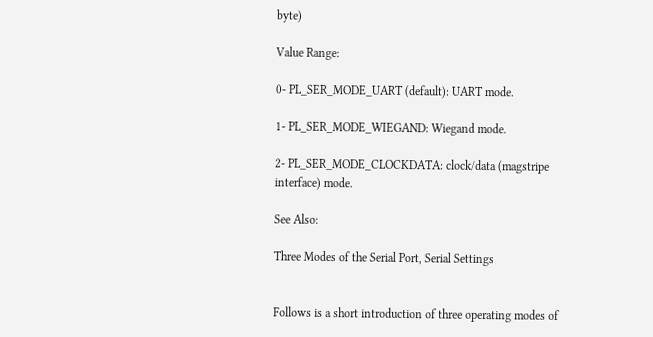byte)

Value Range:

0- PL_SER_MODE_UART (default): UART mode.

1- PL_SER_MODE_WIEGAND: Wiegand mode.

2- PL_SER_MODE_CLOCKDATA: clock/data (magstripe interface) mode.

See Also:

Three Modes of the Serial Port, Serial Settings


Follows is a short introduction of three operating modes of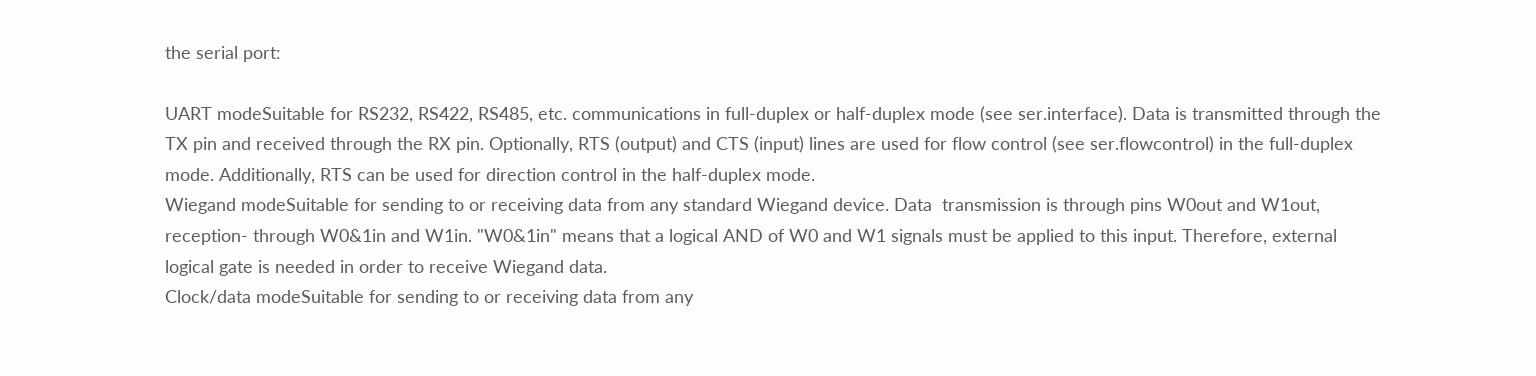the serial port:

UART modeSuitable for RS232, RS422, RS485, etc. communications in full-duplex or half-duplex mode (see ser.interface). Data is transmitted through the TX pin and received through the RX pin. Optionally, RTS (output) and CTS (input) lines are used for flow control (see ser.flowcontrol) in the full-duplex mode. Additionally, RTS can be used for direction control in the half-duplex mode.
Wiegand modeSuitable for sending to or receiving data from any standard Wiegand device. Data  transmission is through pins W0out and W1out, reception- through W0&1in and W1in. "W0&1in" means that a logical AND of W0 and W1 signals must be applied to this input. Therefore, external logical gate is needed in order to receive Wiegand data.
Clock/data modeSuitable for sending to or receiving data from any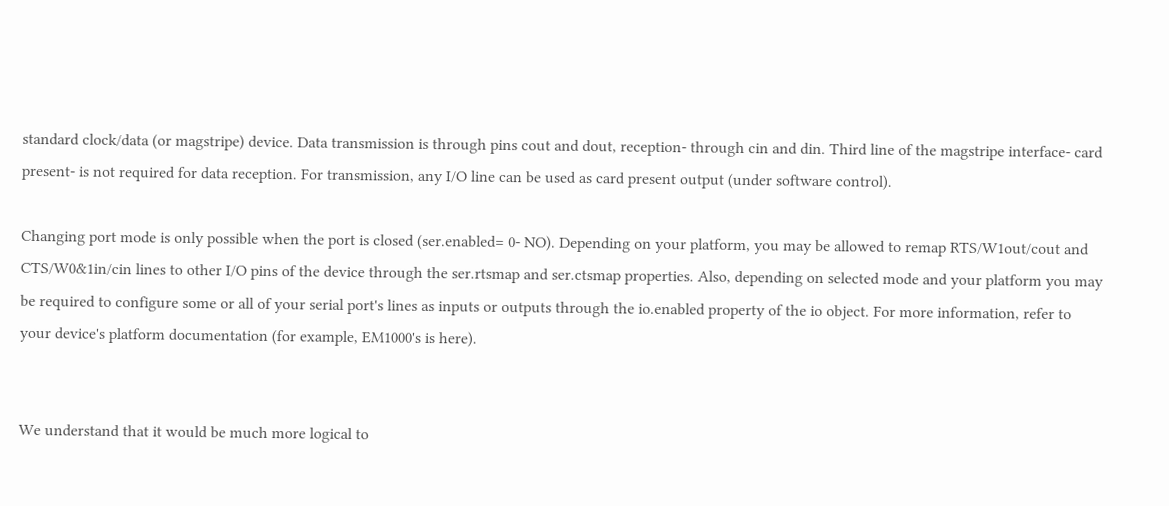standard clock/data (or magstripe) device. Data transmission is through pins cout and dout, reception- through cin and din. Third line of the magstripe interface- card present- is not required for data reception. For transmission, any I/O line can be used as card present output (under software control).

Changing port mode is only possible when the port is closed (ser.enabled= 0- NO). Depending on your platform, you may be allowed to remap RTS/W1out/cout and CTS/W0&1in/cin lines to other I/O pins of the device through the ser.rtsmap and ser.ctsmap properties. Also, depending on selected mode and your platform you may be required to configure some or all of your serial port's lines as inputs or outputs through the io.enabled property of the io object. For more information, refer to your device's platform documentation (for example, EM1000's is here).


We understand that it would be much more logical to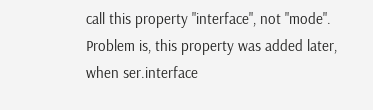call this property "interface", not "mode". Problem is, this property was added later, when ser.interface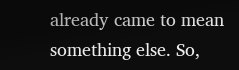already came to mean something else. So,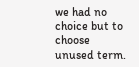we had no choice but to choose unused term.